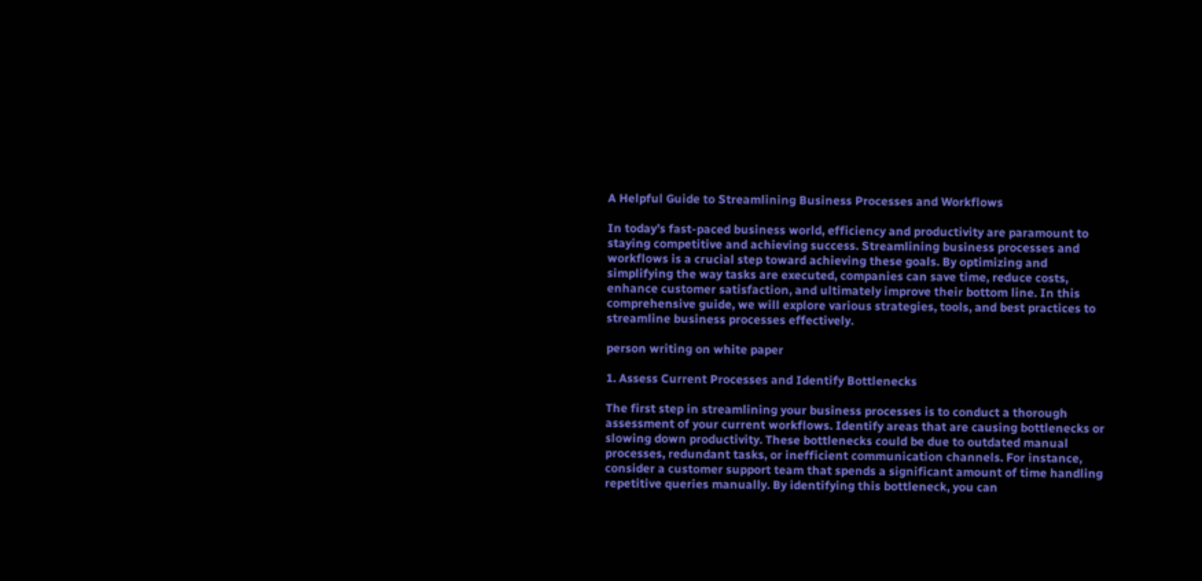A Helpful Guide to Streamlining Business Processes and Workflows

In today’s fast-paced business world, efficiency and productivity are paramount to staying competitive and achieving success. Streamlining business processes and workflows is a crucial step toward achieving these goals. By optimizing and simplifying the way tasks are executed, companies can save time, reduce costs, enhance customer satisfaction, and ultimately improve their bottom line. In this comprehensive guide, we will explore various strategies, tools, and best practices to streamline business processes effectively.

person writing on white paper

1. Assess Current Processes and Identify Bottlenecks

The first step in streamlining your business processes is to conduct a thorough assessment of your current workflows. Identify areas that are causing bottlenecks or slowing down productivity. These bottlenecks could be due to outdated manual processes, redundant tasks, or inefficient communication channels. For instance, consider a customer support team that spends a significant amount of time handling repetitive queries manually. By identifying this bottleneck, you can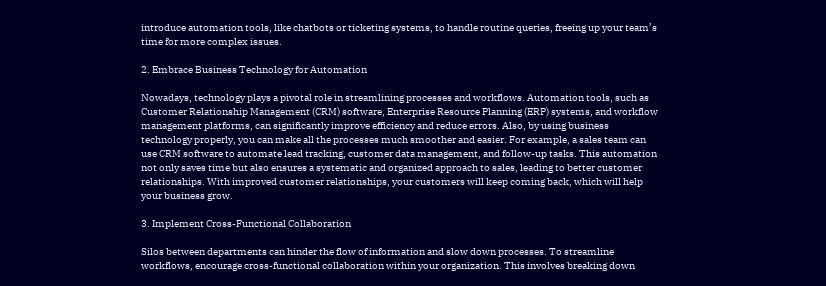introduce automation tools, like chatbots or ticketing systems, to handle routine queries, freeing up your team’s time for more complex issues.

2. Embrace Business Technology for Automation

Nowadays, technology plays a pivotal role in streamlining processes and workflows. Automation tools, such as Customer Relationship Management (CRM) software, Enterprise Resource Planning (ERP) systems, and workflow management platforms, can significantly improve efficiency and reduce errors. Also, by using business technology properly, you can make all the processes much smoother and easier. For example, a sales team can use CRM software to automate lead tracking, customer data management, and follow-up tasks. This automation not only saves time but also ensures a systematic and organized approach to sales, leading to better customer relationships. With improved customer relationships, your customers will keep coming back, which will help your business grow.

3. Implement Cross-Functional Collaboration

Silos between departments can hinder the flow of information and slow down processes. To streamline workflows, encourage cross-functional collaboration within your organization. This involves breaking down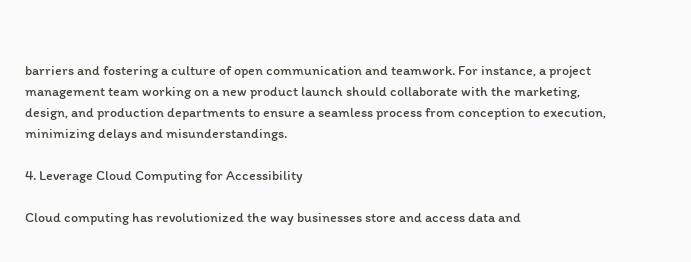barriers and fostering a culture of open communication and teamwork. For instance, a project management team working on a new product launch should collaborate with the marketing, design, and production departments to ensure a seamless process from conception to execution, minimizing delays and misunderstandings.

4. Leverage Cloud Computing for Accessibility

Cloud computing has revolutionized the way businesses store and access data and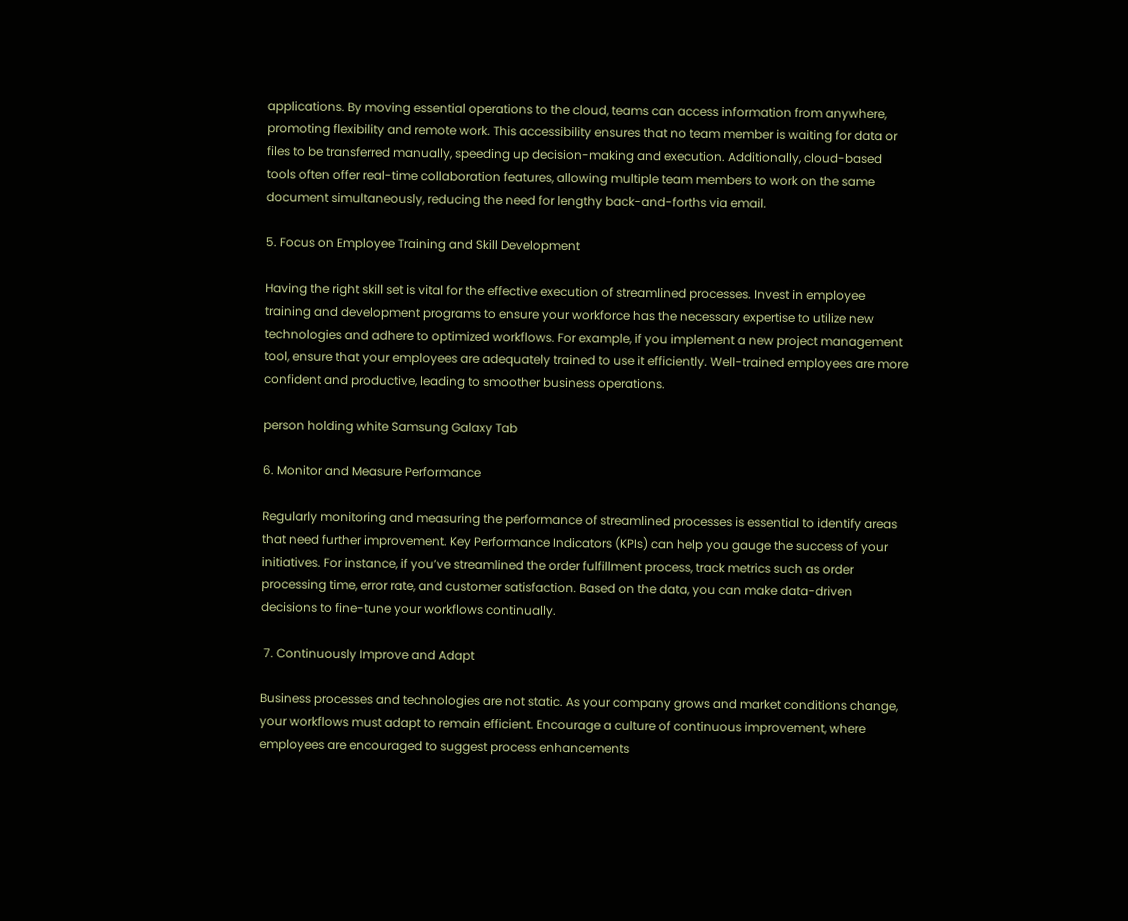applications. By moving essential operations to the cloud, teams can access information from anywhere, promoting flexibility and remote work. This accessibility ensures that no team member is waiting for data or files to be transferred manually, speeding up decision-making and execution. Additionally, cloud-based tools often offer real-time collaboration features, allowing multiple team members to work on the same document simultaneously, reducing the need for lengthy back-and-forths via email.

5. Focus on Employee Training and Skill Development

Having the right skill set is vital for the effective execution of streamlined processes. Invest in employee training and development programs to ensure your workforce has the necessary expertise to utilize new technologies and adhere to optimized workflows. For example, if you implement a new project management tool, ensure that your employees are adequately trained to use it efficiently. Well-trained employees are more confident and productive, leading to smoother business operations.

person holding white Samsung Galaxy Tab

6. Monitor and Measure Performance

Regularly monitoring and measuring the performance of streamlined processes is essential to identify areas that need further improvement. Key Performance Indicators (KPIs) can help you gauge the success of your initiatives. For instance, if you’ve streamlined the order fulfillment process, track metrics such as order processing time, error rate, and customer satisfaction. Based on the data, you can make data-driven decisions to fine-tune your workflows continually.

 7. Continuously Improve and Adapt

Business processes and technologies are not static. As your company grows and market conditions change, your workflows must adapt to remain efficient. Encourage a culture of continuous improvement, where employees are encouraged to suggest process enhancements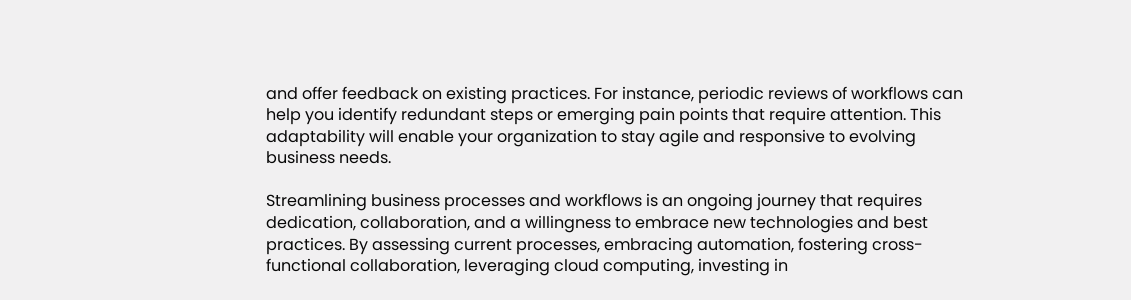and offer feedback on existing practices. For instance, periodic reviews of workflows can help you identify redundant steps or emerging pain points that require attention. This adaptability will enable your organization to stay agile and responsive to evolving business needs.

Streamlining business processes and workflows is an ongoing journey that requires dedication, collaboration, and a willingness to embrace new technologies and best practices. By assessing current processes, embracing automation, fostering cross-functional collaboration, leveraging cloud computing, investing in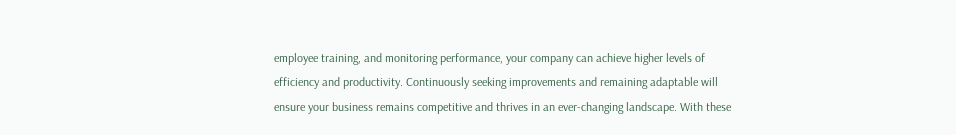employee training, and monitoring performance, your company can achieve higher levels of efficiency and productivity. Continuously seeking improvements and remaining adaptable will ensure your business remains competitive and thrives in an ever-changing landscape. With these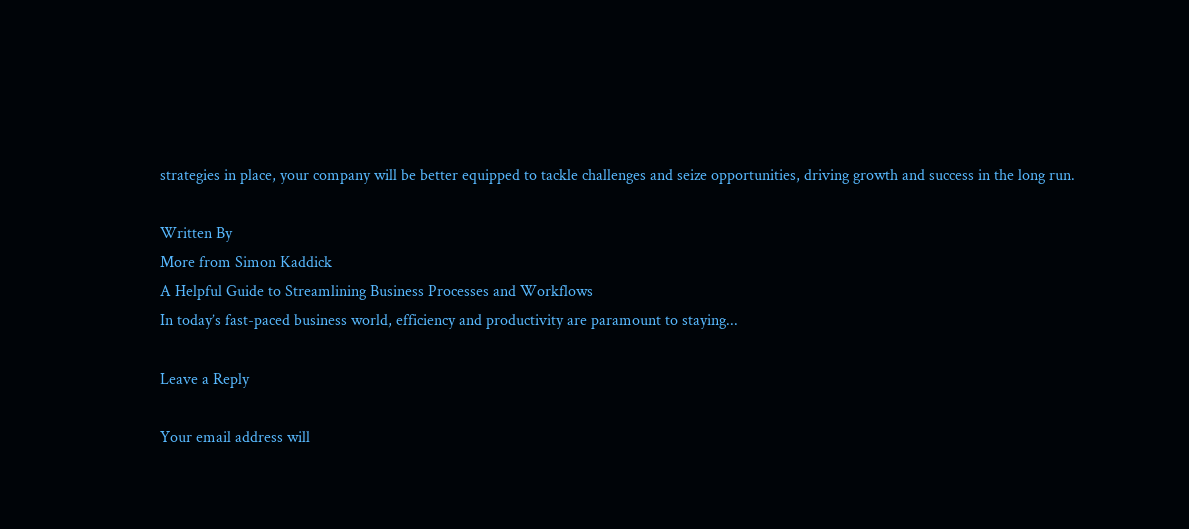strategies in place, your company will be better equipped to tackle challenges and seize opportunities, driving growth and success in the long run.

Written By
More from Simon Kaddick
A Helpful Guide to Streamlining Business Processes and Workflows
In today’s fast-paced business world, efficiency and productivity are paramount to staying...

Leave a Reply

Your email address will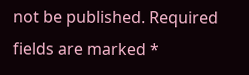not be published. Required fields are marked *